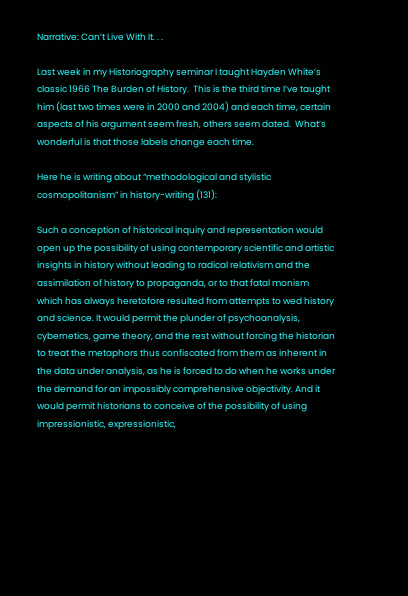Narrative: Can’t Live With It. . .

Last week in my Historiography seminar I taught Hayden White’s classic 1966 The Burden of History.  This is the third time I’ve taught him (last two times were in 2000 and 2004) and each time, certain aspects of his argument seem fresh, others seem dated.  What’s wonderful is that those labels change each time.

Here he is writing about “methodological and stylistic cosmopolitanism” in history-writing (131):

Such a conception of historical inquiry and representation would open up the possibility of using contemporary scientific and artistic insights in history without leading to radical relativism and the assimilation of history to propaganda, or to that fatal monism which has always heretofore resulted from attempts to wed history and science. It would permit the plunder of psychoanalysis, cybernetics, game theory, and the rest without forcing the historian to treat the metaphors thus confiscated from them as inherent in the data under analysis, as he is forced to do when he works under the demand for an impossibly comprehensive objectivity. And it would permit historians to conceive of the possibility of using impressionistic, expressionistic,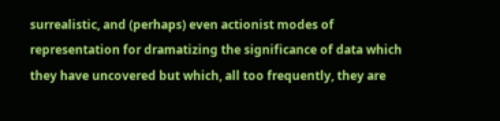surrealistic, and (perhaps) even actionist modes of representation for dramatizing the significance of data which they have uncovered but which, all too frequently, they are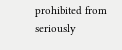prohibited from seriously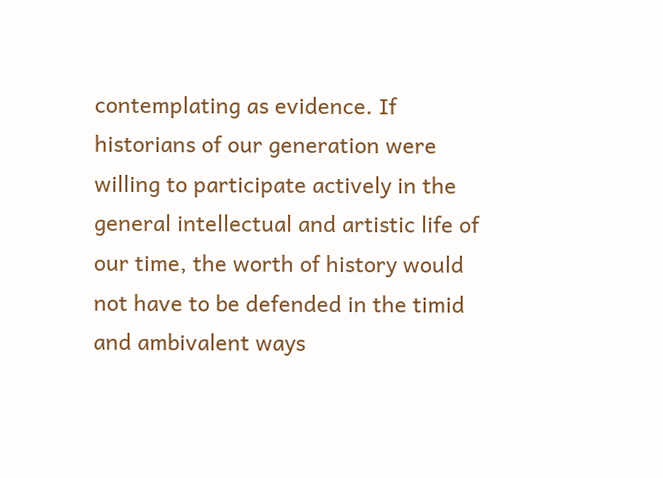contemplating as evidence. If historians of our generation were willing to participate actively in the general intellectual and artistic life of our time, the worth of history would not have to be defended in the timid and ambivalent ways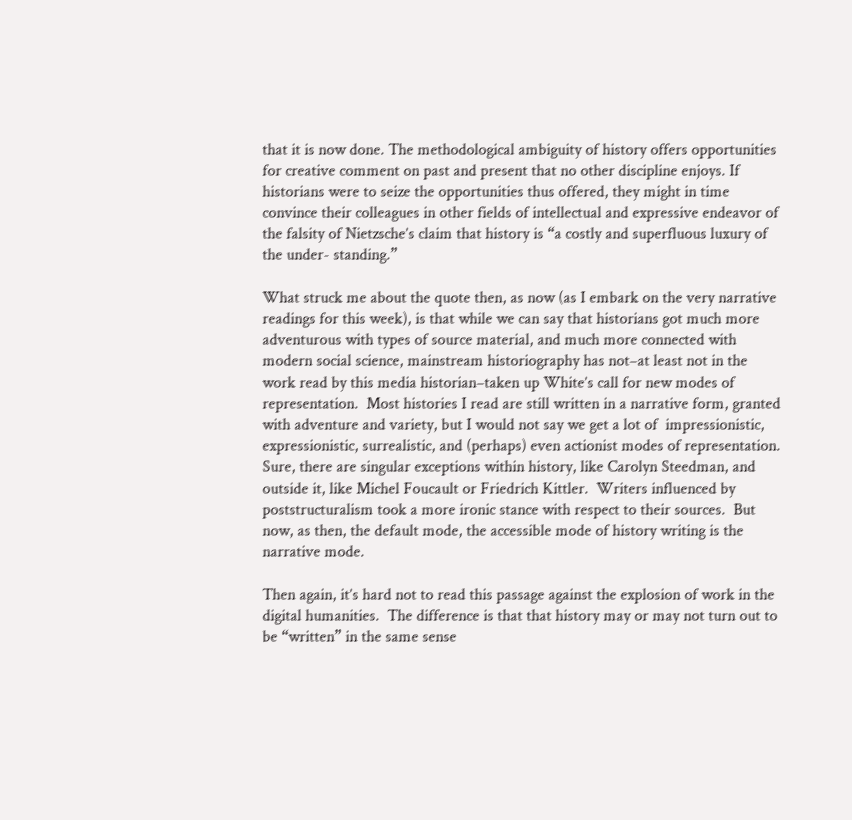that it is now done. The methodological ambiguity of history offers opportunities for creative comment on past and present that no other discipline enjoys. If historians were to seize the opportunities thus offered, they might in time convince their colleagues in other fields of intellectual and expressive endeavor of the falsity of Nietzsche’s claim that history is “a costly and superfluous luxury of the under- standing.”

What struck me about the quote then, as now (as I embark on the very narrative readings for this week), is that while we can say that historians got much more adventurous with types of source material, and much more connected with modern social science, mainstream historiography has not–at least not in the work read by this media historian–taken up White’s call for new modes of representation.  Most histories I read are still written in a narrative form, granted with adventure and variety, but I would not say we get a lot of  impressionistic, expressionistic, surrealistic, and (perhaps) even actionist modes of representation.  Sure, there are singular exceptions within history, like Carolyn Steedman, and outside it, like Michel Foucault or Friedrich Kittler.  Writers influenced by poststructuralism took a more ironic stance with respect to their sources.  But now, as then, the default mode, the accessible mode of history writing is the narrative mode.

Then again, it’s hard not to read this passage against the explosion of work in the digital humanities.  The difference is that that history may or may not turn out to be “written” in the same sense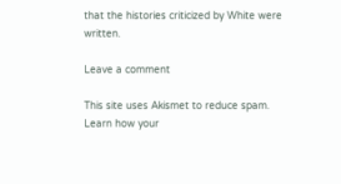that the histories criticized by White were written.

Leave a comment

This site uses Akismet to reduce spam. Learn how your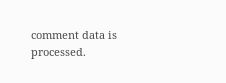comment data is processed.